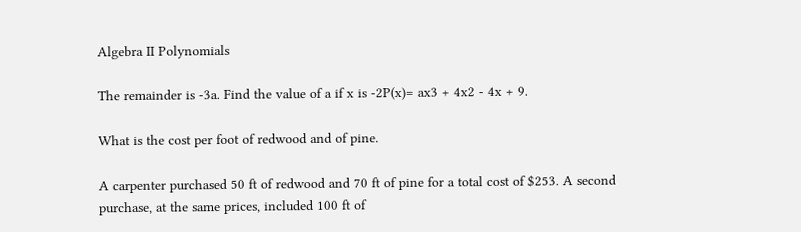Algebra II Polynomials

The remainder is -3a. Find the value of a if x is -2P(x)= ax3 + 4x2 - 4x + 9.

What is the cost per foot of redwood and of pine.

A carpenter purchased 50 ft of redwood and 70 ft of pine for a total cost of $253. A second purchase, at the same prices, included 100 ft of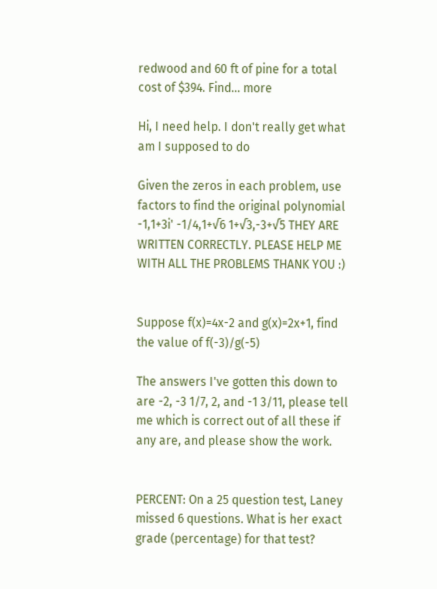redwood and 60 ft of pine for a total cost of $394. Find... more

Hi, I need help. I don't really get what am I supposed to do

Given the zeros in each problem, use factors to find the original polynomial -1,1+3i' -1/4,1+√6 1+√3,-3+√5 THEY ARE WRITTEN CORRECTLY. PLEASE HELP ME WITH ALL THE PROBLEMS THANK YOU :)


Suppose f(x)=4x-2 and g(x)=2x+1, find the value of f(-3)/g(-5)

The answers I've gotten this down to are -2, -3 1/7, 2, and -1 3/11, please tell me which is correct out of all these if any are, and please show the work.


PERCENT: On a 25 question test, Laney missed 6 questions. What is her exact grade (percentage) for that test?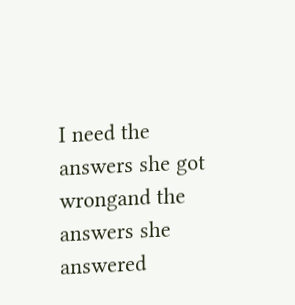I need the answers she got wrongand the answers she answered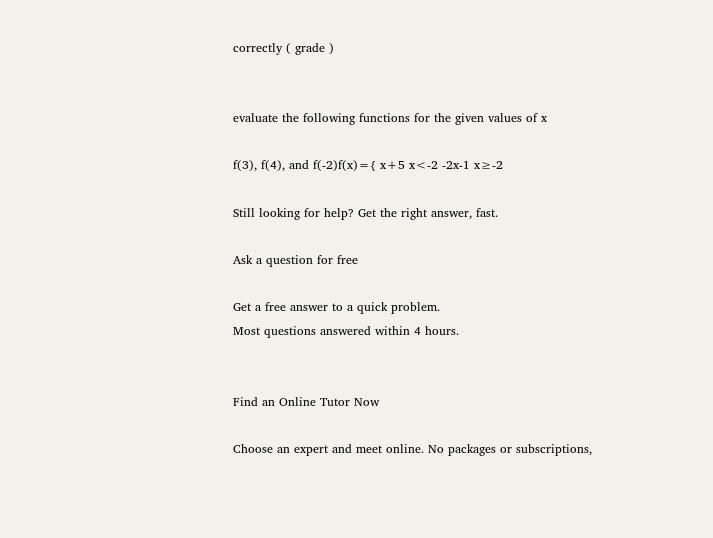correctly ( grade )


evaluate the following functions for the given values of x

f(3), f(4), and f(-2)f(x)={ x+5 x<-2 -2x-1 x≥-2

Still looking for help? Get the right answer, fast.

Ask a question for free

Get a free answer to a quick problem.
Most questions answered within 4 hours.


Find an Online Tutor Now

Choose an expert and meet online. No packages or subscriptions,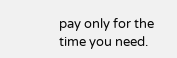pay only for the time you need.